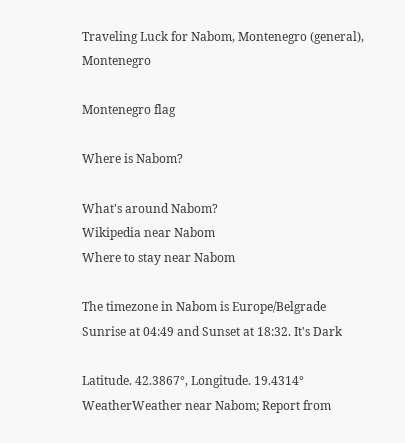Traveling Luck for Nabom, Montenegro (general), Montenegro

Montenegro flag

Where is Nabom?

What's around Nabom?
Wikipedia near Nabom
Where to stay near Nabom

The timezone in Nabom is Europe/Belgrade
Sunrise at 04:49 and Sunset at 18:32. It's Dark

Latitude. 42.3867°, Longitude. 19.4314°
WeatherWeather near Nabom; Report from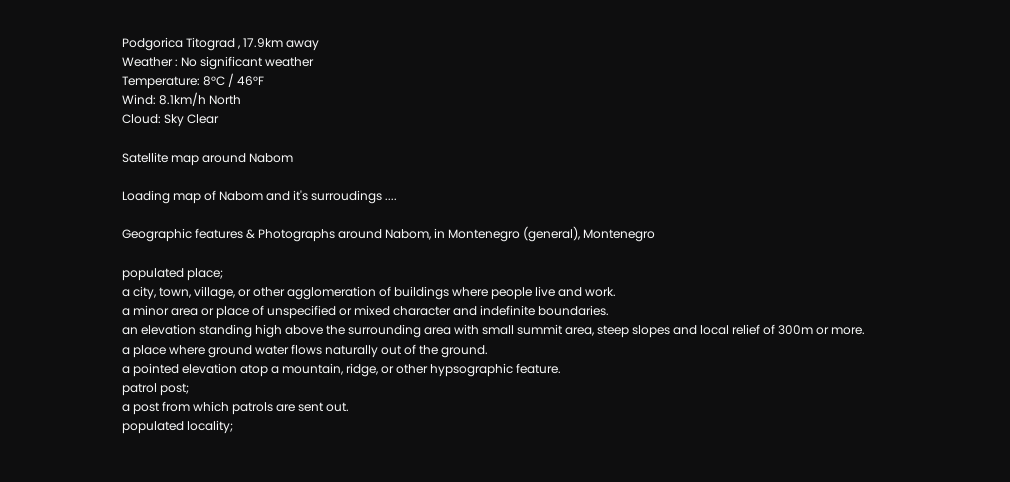Podgorica Titograd , 17.9km away
Weather : No significant weather
Temperature: 8°C / 46°F
Wind: 8.1km/h North
Cloud: Sky Clear

Satellite map around Nabom

Loading map of Nabom and it's surroudings ....

Geographic features & Photographs around Nabom, in Montenegro (general), Montenegro

populated place;
a city, town, village, or other agglomeration of buildings where people live and work.
a minor area or place of unspecified or mixed character and indefinite boundaries.
an elevation standing high above the surrounding area with small summit area, steep slopes and local relief of 300m or more.
a place where ground water flows naturally out of the ground.
a pointed elevation atop a mountain, ridge, or other hypsographic feature.
patrol post;
a post from which patrols are sent out.
populated locality;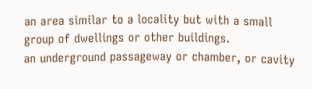an area similar to a locality but with a small group of dwellings or other buildings.
an underground passageway or chamber, or cavity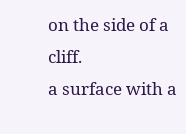on the side of a cliff.
a surface with a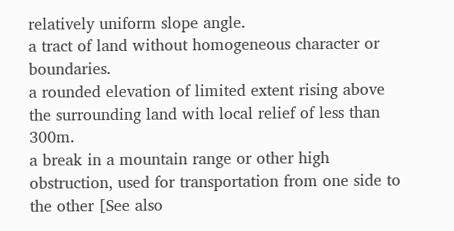relatively uniform slope angle.
a tract of land without homogeneous character or boundaries.
a rounded elevation of limited extent rising above the surrounding land with local relief of less than 300m.
a break in a mountain range or other high obstruction, used for transportation from one side to the other [See also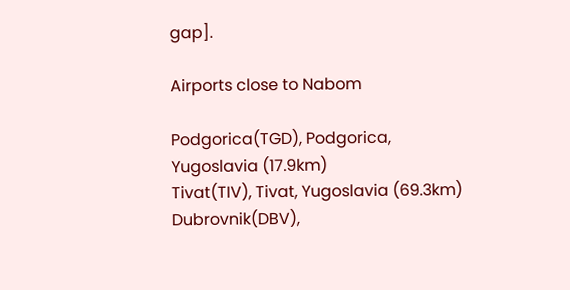gap].

Airports close to Nabom

Podgorica(TGD), Podgorica, Yugoslavia (17.9km)
Tivat(TIV), Tivat, Yugoslavia (69.3km)
Dubrovnik(DBV),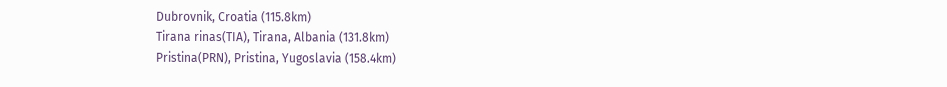Dubrovnik, Croatia (115.8km)
Tirana rinas(TIA), Tirana, Albania (131.8km)
Pristina(PRN), Pristina, Yugoslavia (158.4km)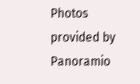Photos provided by Panoramio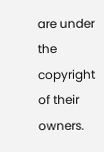are under the copyright of their owners.